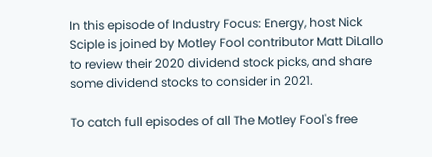In this episode of Industry Focus: Energy, host Nick Sciple is joined by Motley Fool contributor Matt DiLallo to review their 2020 dividend stock picks, and share some dividend stocks to consider in 2021.

To catch full episodes of all The Motley Fool's free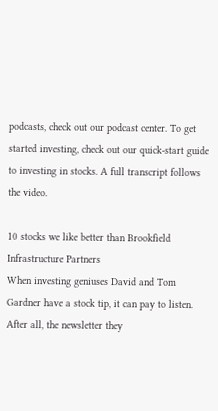podcasts, check out our podcast center. To get started investing, check out our quick-start guide to investing in stocks. A full transcript follows the video.

10 stocks we like better than Brookfield Infrastructure Partners
When investing geniuses David and Tom Gardner have a stock tip, it can pay to listen. After all, the newsletter they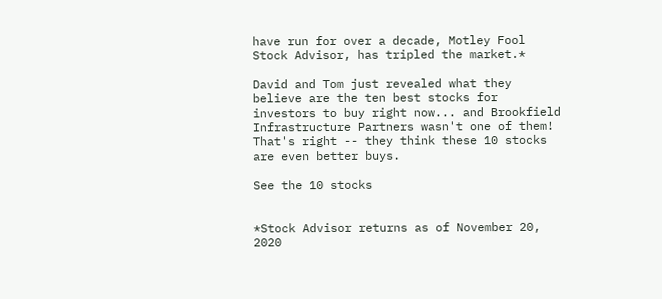have run for over a decade, Motley Fool Stock Advisor, has tripled the market.*

David and Tom just revealed what they believe are the ten best stocks for investors to buy right now... and Brookfield Infrastructure Partners wasn't one of them! That's right -- they think these 10 stocks are even better buys.

See the 10 stocks


*Stock Advisor returns as of November 20, 2020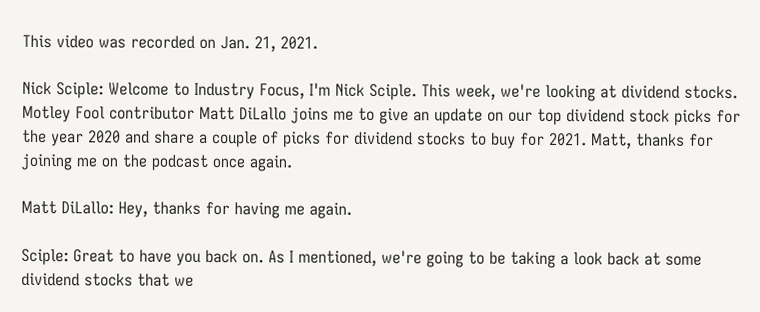This video was recorded on Jan. 21, 2021.

Nick Sciple: Welcome to Industry Focus, I'm Nick Sciple. This week, we're looking at dividend stocks. Motley Fool contributor Matt DiLallo joins me to give an update on our top dividend stock picks for the year 2020 and share a couple of picks for dividend stocks to buy for 2021. Matt, thanks for joining me on the podcast once again.

Matt DiLallo: Hey, thanks for having me again.

Sciple: Great to have you back on. As I mentioned, we're going to be taking a look back at some dividend stocks that we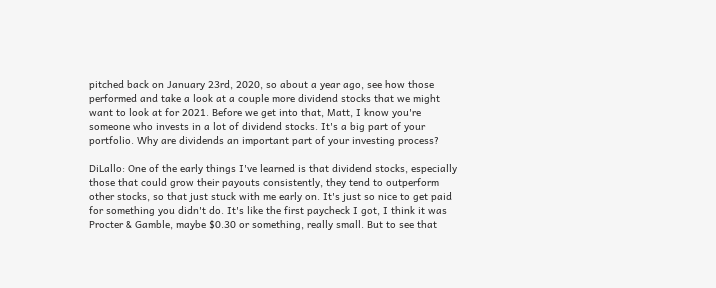pitched back on January 23rd, 2020, so about a year ago, see how those performed and take a look at a couple more dividend stocks that we might want to look at for 2021. Before we get into that, Matt, I know you're someone who invests in a lot of dividend stocks. It's a big part of your portfolio. Why are dividends an important part of your investing process?

DiLallo: One of the early things I've learned is that dividend stocks, especially those that could grow their payouts consistently, they tend to outperform other stocks, so that just stuck with me early on. It's just so nice to get paid for something you didn't do. It's like the first paycheck I got, I think it was Procter & Gamble, maybe $0.30 or something, really small. But to see that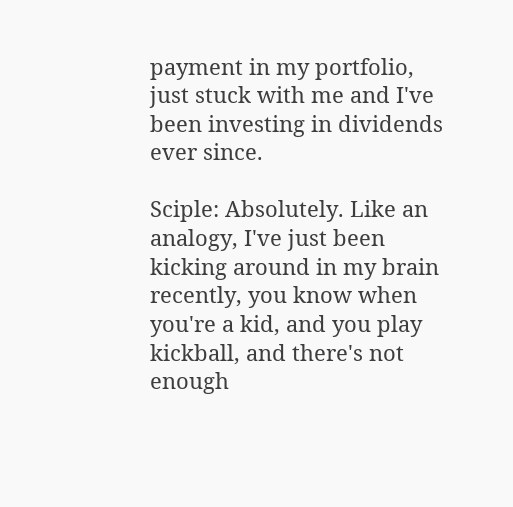payment in my portfolio, just stuck with me and I've been investing in dividends ever since.

Sciple: Absolutely. Like an analogy, I've just been kicking around in my brain recently, you know when you're a kid, and you play kickball, and there's not enough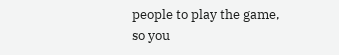people to play the game, so you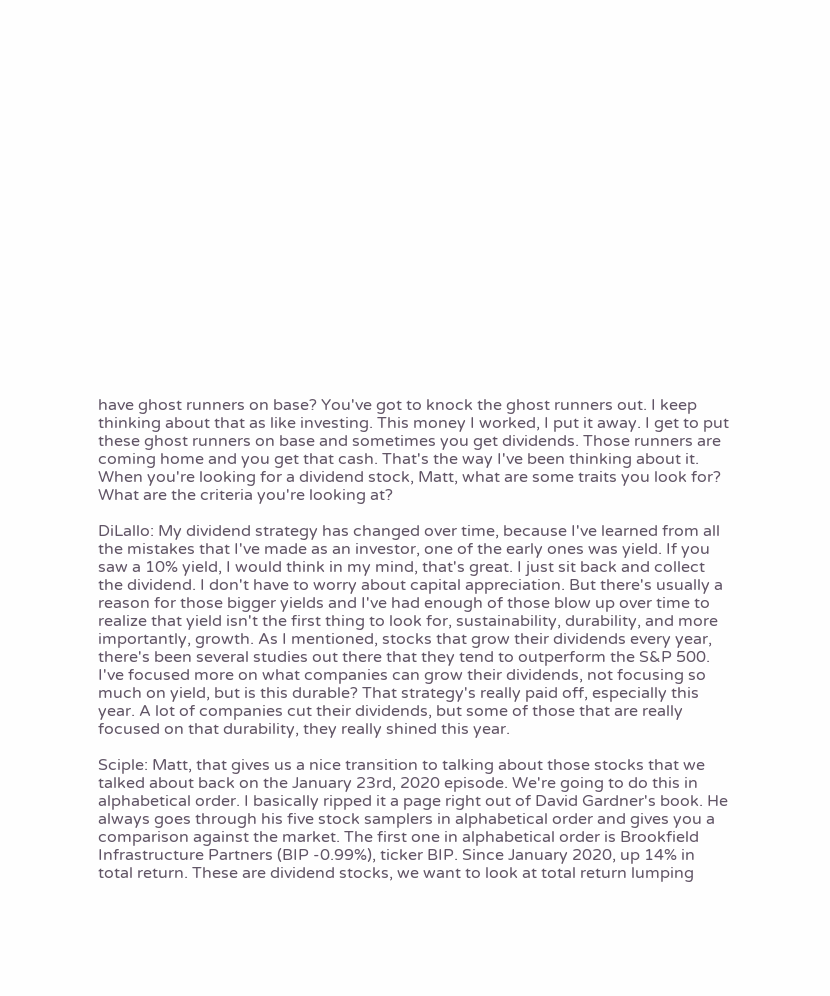have ghost runners on base? You've got to knock the ghost runners out. I keep thinking about that as like investing. This money I worked, I put it away. I get to put these ghost runners on base and sometimes you get dividends. Those runners are coming home and you get that cash. That's the way I've been thinking about it. When you're looking for a dividend stock, Matt, what are some traits you look for? What are the criteria you're looking at?

DiLallo: My dividend strategy has changed over time, because I've learned from all the mistakes that I've made as an investor, one of the early ones was yield. If you saw a 10% yield, I would think in my mind, that's great. I just sit back and collect the dividend. I don't have to worry about capital appreciation. But there's usually a reason for those bigger yields and I've had enough of those blow up over time to realize that yield isn't the first thing to look for, sustainability, durability, and more importantly, growth. As I mentioned, stocks that grow their dividends every year, there's been several studies out there that they tend to outperform the S&P 500. I've focused more on what companies can grow their dividends, not focusing so much on yield, but is this durable? That strategy's really paid off, especially this year. A lot of companies cut their dividends, but some of those that are really focused on that durability, they really shined this year.

Sciple: Matt, that gives us a nice transition to talking about those stocks that we talked about back on the January 23rd, 2020 episode. We're going to do this in alphabetical order. I basically ripped it a page right out of David Gardner's book. He always goes through his five stock samplers in alphabetical order and gives you a comparison against the market. The first one in alphabetical order is Brookfield Infrastructure Partners (BIP -0.99%), ticker BIP. Since January 2020, up 14% in total return. These are dividend stocks, we want to look at total return lumping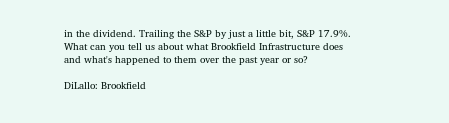in the dividend. Trailing the S&P by just a little bit, S&P 17.9%. What can you tell us about what Brookfield Infrastructure does and what's happened to them over the past year or so?

DiLallo: Brookfield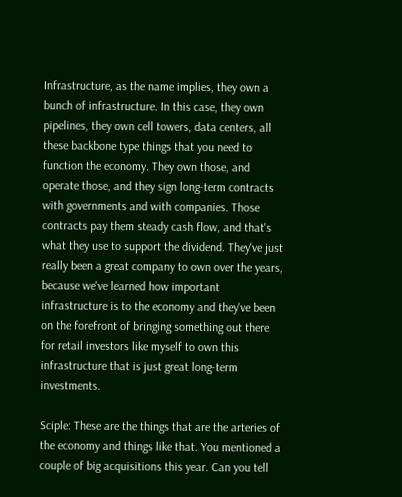Infrastructure, as the name implies, they own a bunch of infrastructure. In this case, they own pipelines, they own cell towers, data centers, all these backbone type things that you need to function the economy. They own those, and operate those, and they sign long-term contracts with governments and with companies. Those contracts pay them steady cash flow, and that's what they use to support the dividend. They've just really been a great company to own over the years, because we've learned how important infrastructure is to the economy and they've been on the forefront of bringing something out there for retail investors like myself to own this infrastructure that is just great long-term investments.

Sciple: These are the things that are the arteries of the economy and things like that. You mentioned a couple of big acquisitions this year. Can you tell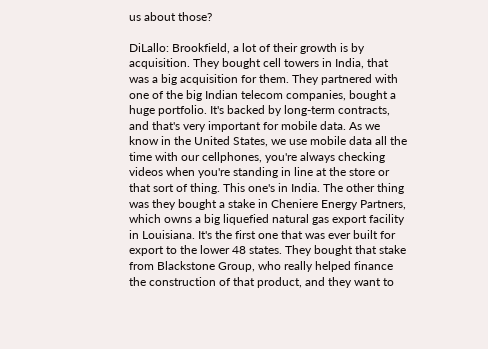us about those?

DiLallo: Brookfield, a lot of their growth is by acquisition. They bought cell towers in India, that was a big acquisition for them. They partnered with one of the big Indian telecom companies, bought a huge portfolio. It's backed by long-term contracts, and that's very important for mobile data. As we know in the United States, we use mobile data all the time with our cellphones, you're always checking videos when you're standing in line at the store or that sort of thing. This one's in India. The other thing was they bought a stake in Cheniere Energy Partners, which owns a big liquefied natural gas export facility in Louisiana. It's the first one that was ever built for export to the lower 48 states. They bought that stake from Blackstone Group, who really helped finance the construction of that product, and they want to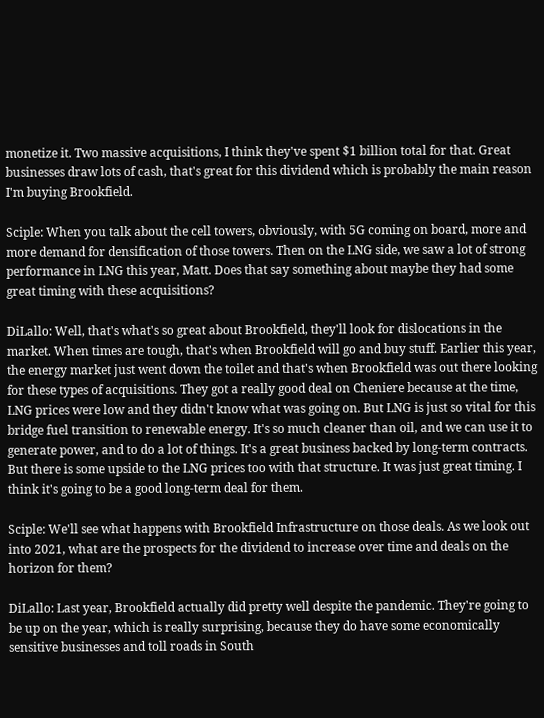monetize it. Two massive acquisitions, I think they've spent $1 billion total for that. Great businesses draw lots of cash, that's great for this dividend which is probably the main reason I'm buying Brookfield.

Sciple: When you talk about the cell towers, obviously, with 5G coming on board, more and more demand for densification of those towers. Then on the LNG side, we saw a lot of strong performance in LNG this year, Matt. Does that say something about maybe they had some great timing with these acquisitions?

DiLallo: Well, that's what's so great about Brookfield, they'll look for dislocations in the market. When times are tough, that's when Brookfield will go and buy stuff. Earlier this year, the energy market just went down the toilet and that's when Brookfield was out there looking for these types of acquisitions. They got a really good deal on Cheniere because at the time, LNG prices were low and they didn't know what was going on. But LNG is just so vital for this bridge fuel transition to renewable energy. It's so much cleaner than oil, and we can use it to generate power, and to do a lot of things. It's a great business backed by long-term contracts. But there is some upside to the LNG prices too with that structure. It was just great timing. I think it's going to be a good long-term deal for them.

Sciple: We'll see what happens with Brookfield Infrastructure on those deals. As we look out into 2021, what are the prospects for the dividend to increase over time and deals on the horizon for them?

DiLallo: Last year, Brookfield actually did pretty well despite the pandemic. They're going to be up on the year, which is really surprising, because they do have some economically sensitive businesses and toll roads in South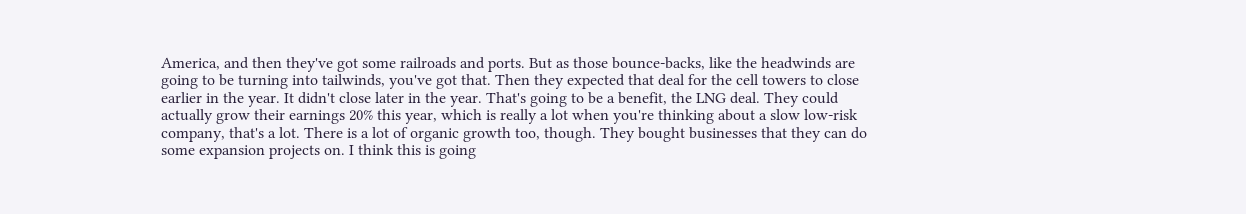America, and then they've got some railroads and ports. But as those bounce-backs, like the headwinds are going to be turning into tailwinds, you've got that. Then they expected that deal for the cell towers to close earlier in the year. It didn't close later in the year. That's going to be a benefit, the LNG deal. They could actually grow their earnings 20% this year, which is really a lot when you're thinking about a slow low-risk company, that's a lot. There is a lot of organic growth too, though. They bought businesses that they can do some expansion projects on. I think this is going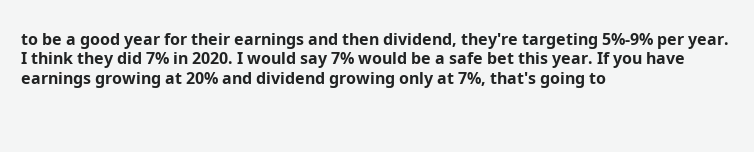to be a good year for their earnings and then dividend, they're targeting 5%-9% per year. I think they did 7% in 2020. I would say 7% would be a safe bet this year. If you have earnings growing at 20% and dividend growing only at 7%, that's going to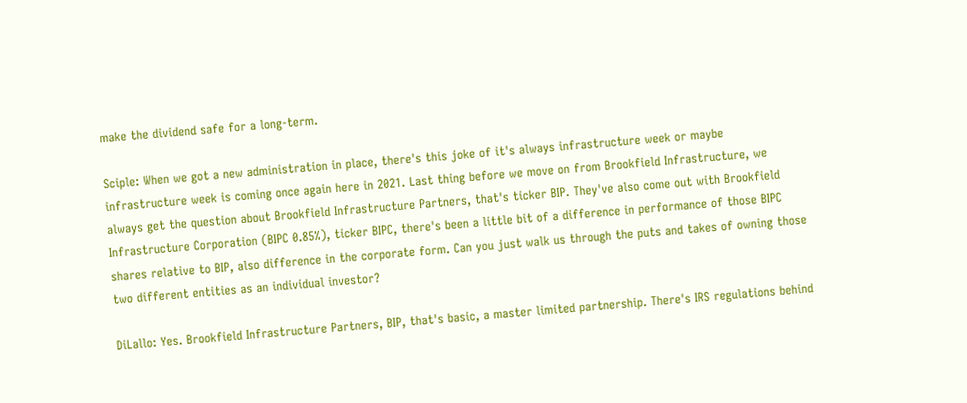make the dividend safe for a long-term.

Sciple: When we got a new administration in place, there's this joke of it's always infrastructure week or maybe infrastructure week is coming once again here in 2021. Last thing before we move on from Brookfield Infrastructure, we always get the question about Brookfield Infrastructure Partners, that's ticker BIP. They've also come out with Brookfield Infrastructure Corporation (BIPC 0.85%), ticker BIPC, there's been a little bit of a difference in performance of those BIPC shares relative to BIP, also difference in the corporate form. Can you just walk us through the puts and takes of owning those two different entities as an individual investor?

DiLallo: Yes. Brookfield Infrastructure Partners, BIP, that's basic, a master limited partnership. There's IRS regulations behind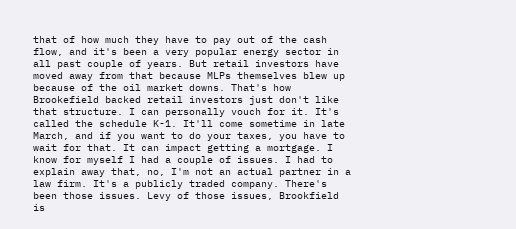that of how much they have to pay out of the cash flow, and it's been a very popular energy sector in all past couple of years. But retail investors have moved away from that because MLPs themselves blew up because of the oil market downs. That's how Brookefield backed retail investors just don't like that structure. I can personally vouch for it. It's called the schedule K-1. It'll come sometime in late March, and if you want to do your taxes, you have to wait for that. It can impact getting a mortgage. I know for myself I had a couple of issues. I had to explain away that, no, I'm not an actual partner in a law firm. It's a publicly traded company. There's been those issues. Levy of those issues, Brookfield is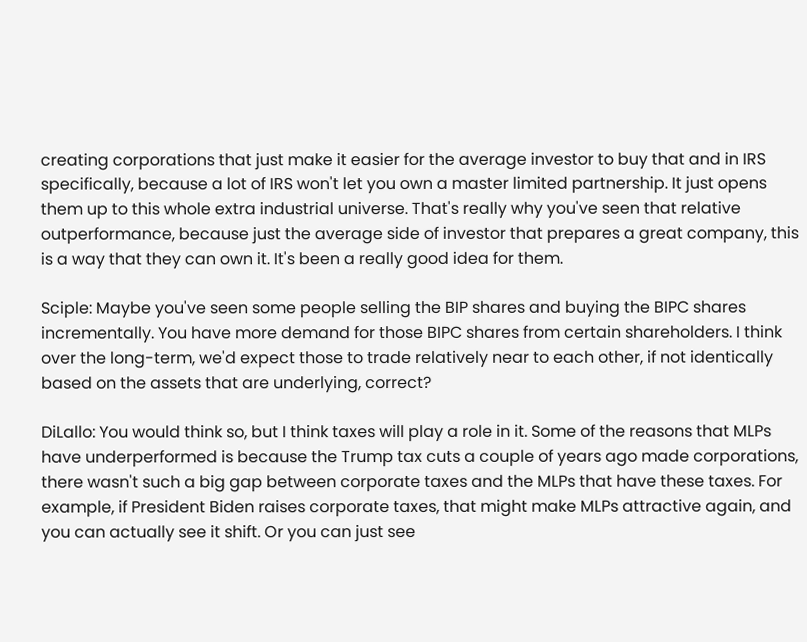creating corporations that just make it easier for the average investor to buy that and in IRS specifically, because a lot of IRS won't let you own a master limited partnership. It just opens them up to this whole extra industrial universe. That's really why you've seen that relative outperformance, because just the average side of investor that prepares a great company, this is a way that they can own it. It's been a really good idea for them.

Sciple: Maybe you've seen some people selling the BIP shares and buying the BIPC shares incrementally. You have more demand for those BIPC shares from certain shareholders. I think over the long-term, we'd expect those to trade relatively near to each other, if not identically based on the assets that are underlying, correct?

DiLallo: You would think so, but I think taxes will play a role in it. Some of the reasons that MLPs have underperformed is because the Trump tax cuts a couple of years ago made corporations, there wasn't such a big gap between corporate taxes and the MLPs that have these taxes. For example, if President Biden raises corporate taxes, that might make MLPs attractive again, and you can actually see it shift. Or you can just see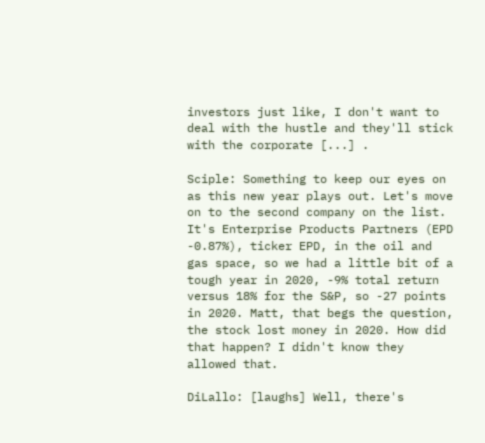investors just like, I don't want to deal with the hustle and they'll stick with the corporate [...] .

Sciple: Something to keep our eyes on as this new year plays out. Let's move on to the second company on the list. It's Enterprise Products Partners (EPD -0.87%), ticker EPD, in the oil and gas space, so we had a little bit of a tough year in 2020, -9% total return versus 18% for the S&P, so -27 points in 2020. Matt, that begs the question, the stock lost money in 2020. How did that happen? I didn't know they allowed that.

DiLallo: [laughs] Well, there's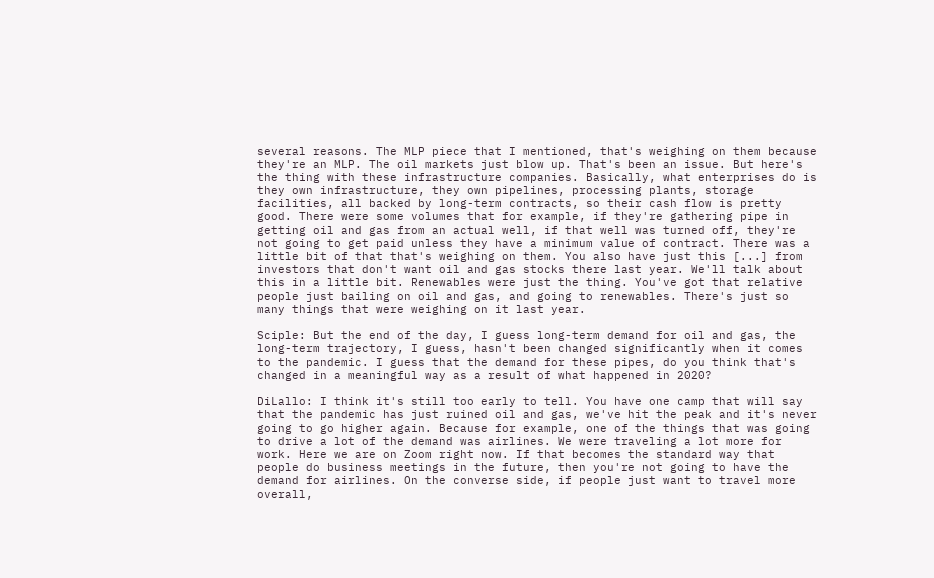several reasons. The MLP piece that I mentioned, that's weighing on them because they're an MLP. The oil markets just blow up. That's been an issue. But here's the thing with these infrastructure companies. Basically, what enterprises do is they own infrastructure, they own pipelines, processing plants, storage facilities, all backed by long-term contracts, so their cash flow is pretty good. There were some volumes that for example, if they're gathering pipe in getting oil and gas from an actual well, if that well was turned off, they're not going to get paid unless they have a minimum value of contract. There was a little bit of that that's weighing on them. You also have just this [...] from investors that don't want oil and gas stocks there last year. We'll talk about this in a little bit. Renewables were just the thing. You've got that relative people just bailing on oil and gas, and going to renewables. There's just so many things that were weighing on it last year.

Sciple: But the end of the day, I guess long-term demand for oil and gas, the long-term trajectory, I guess, hasn't been changed significantly when it comes to the pandemic. I guess that the demand for these pipes, do you think that's changed in a meaningful way as a result of what happened in 2020?

DiLallo: I think it's still too early to tell. You have one camp that will say that the pandemic has just ruined oil and gas, we've hit the peak and it's never going to go higher again. Because for example, one of the things that was going to drive a lot of the demand was airlines. We were traveling a lot more for work. Here we are on Zoom right now. If that becomes the standard way that people do business meetings in the future, then you're not going to have the demand for airlines. On the converse side, if people just want to travel more overall,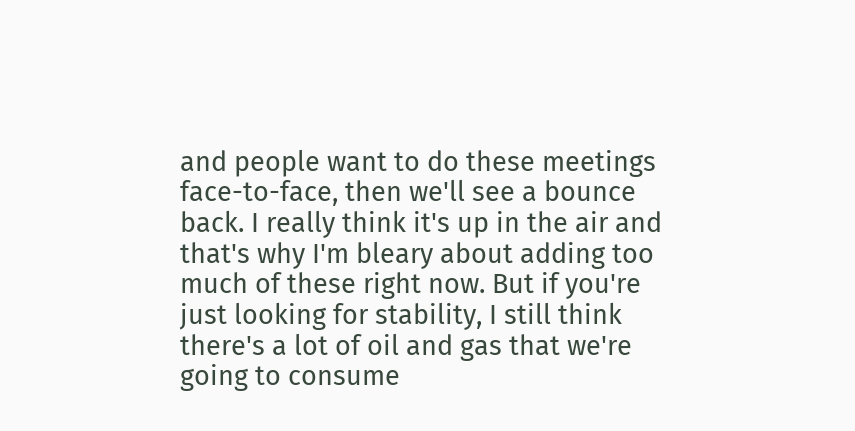and people want to do these meetings face-to-face, then we'll see a bounce back. I really think it's up in the air and that's why I'm bleary about adding too much of these right now. But if you're just looking for stability, I still think there's a lot of oil and gas that we're going to consume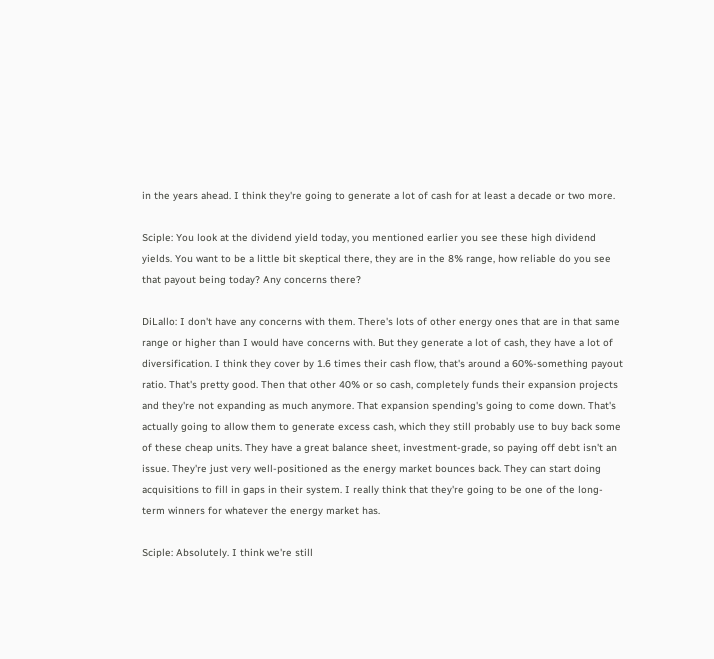in the years ahead. I think they're going to generate a lot of cash for at least a decade or two more.

Sciple: You look at the dividend yield today, you mentioned earlier you see these high dividend yields. You want to be a little bit skeptical there, they are in the 8% range, how reliable do you see that payout being today? Any concerns there?

DiLallo: I don't have any concerns with them. There's lots of other energy ones that are in that same range or higher than I would have concerns with. But they generate a lot of cash, they have a lot of diversification. I think they cover by 1.6 times their cash flow, that's around a 60%-something payout ratio. That's pretty good. Then that other 40% or so cash, completely funds their expansion projects and they're not expanding as much anymore. That expansion spending's going to come down. That's actually going to allow them to generate excess cash, which they still probably use to buy back some of these cheap units. They have a great balance sheet, investment-grade, so paying off debt isn't an issue. They're just very well-positioned as the energy market bounces back. They can start doing acquisitions to fill in gaps in their system. I really think that they're going to be one of the long-term winners for whatever the energy market has.

Sciple: Absolutely. I think we're still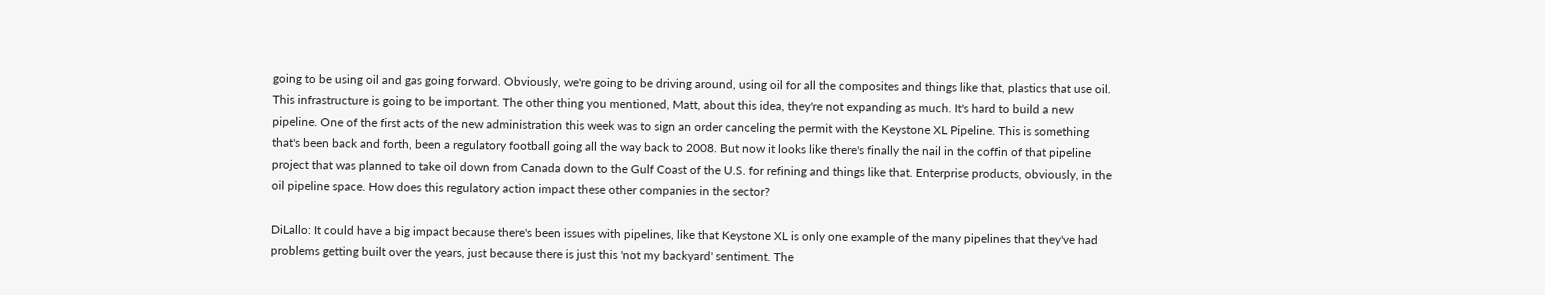going to be using oil and gas going forward. Obviously, we're going to be driving around, using oil for all the composites and things like that, plastics that use oil. This infrastructure is going to be important. The other thing you mentioned, Matt, about this idea, they're not expanding as much. It's hard to build a new pipeline. One of the first acts of the new administration this week was to sign an order canceling the permit with the Keystone XL Pipeline. This is something that's been back and forth, been a regulatory football going all the way back to 2008. But now it looks like there's finally the nail in the coffin of that pipeline project that was planned to take oil down from Canada down to the Gulf Coast of the U.S. for refining and things like that. Enterprise products, obviously, in the oil pipeline space. How does this regulatory action impact these other companies in the sector?

DiLallo: It could have a big impact because there's been issues with pipelines, like that Keystone XL is only one example of the many pipelines that they've had problems getting built over the years, just because there is just this 'not my backyard' sentiment. The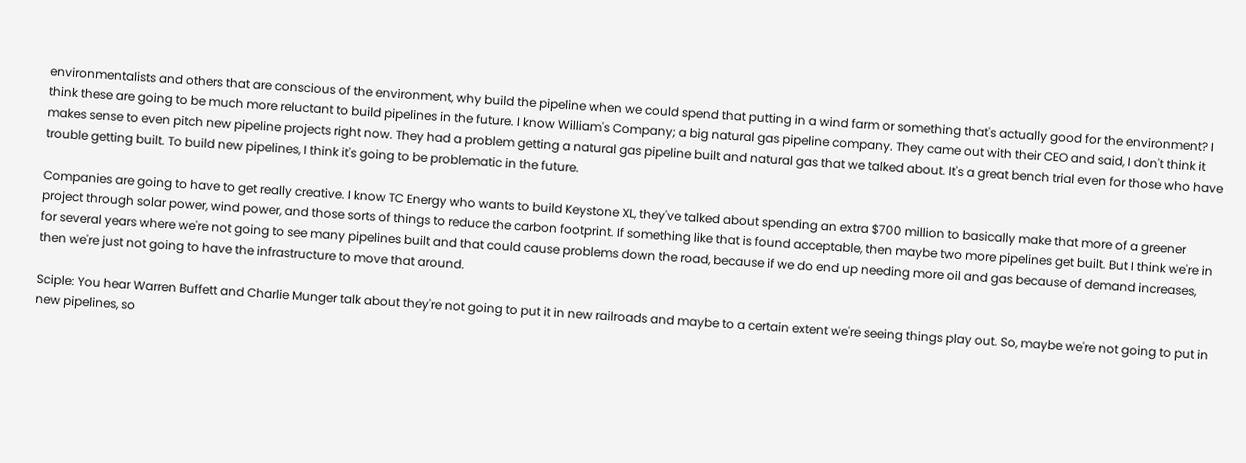environmentalists and others that are conscious of the environment, why build the pipeline when we could spend that putting in a wind farm or something that's actually good for the environment? I think these are going to be much more reluctant to build pipelines in the future. I know William's Company; a big natural gas pipeline company. They came out with their CEO and said, I don't think it makes sense to even pitch new pipeline projects right now. They had a problem getting a natural gas pipeline built and natural gas that we talked about. It's a great bench trial even for those who have trouble getting built. To build new pipelines, I think it's going to be problematic in the future.

Companies are going to have to get really creative. I know TC Energy who wants to build Keystone XL, they've talked about spending an extra $700 million to basically make that more of a greener project through solar power, wind power, and those sorts of things to reduce the carbon footprint. If something like that is found acceptable, then maybe two more pipelines get built. But I think we're in for several years where we're not going to see many pipelines built and that could cause problems down the road, because if we do end up needing more oil and gas because of demand increases, then we're just not going to have the infrastructure to move that around.

Sciple: You hear Warren Buffett and Charlie Munger talk about they're not going to put it in new railroads and maybe to a certain extent we're seeing things play out. So, maybe we're not going to put in new pipelines, so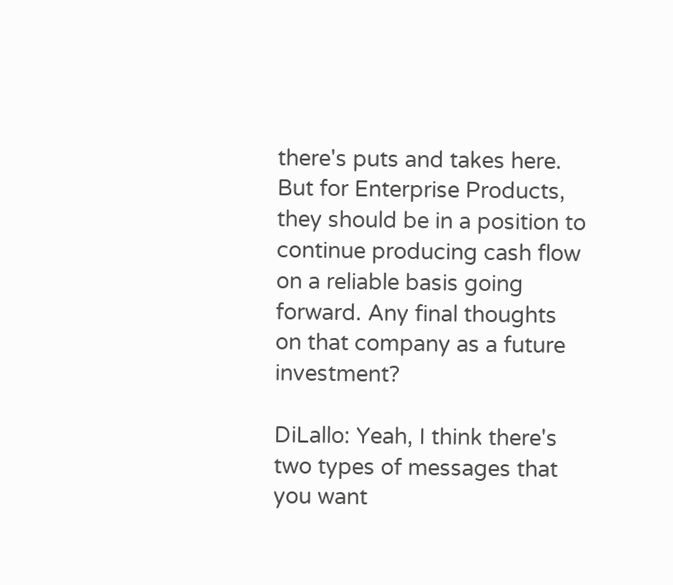there's puts and takes here. But for Enterprise Products, they should be in a position to continue producing cash flow on a reliable basis going forward. Any final thoughts on that company as a future investment?

DiLallo: Yeah, I think there's two types of messages that you want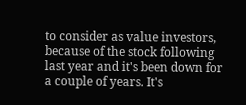to consider as value investors, because of the stock following last year and it's been down for a couple of years. It's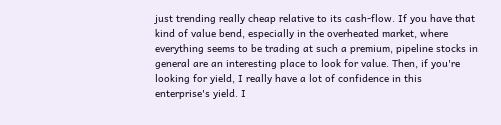just trending really cheap relative to its cash-flow. If you have that kind of value bend, especially in the overheated market, where everything seems to be trading at such a premium, pipeline stocks in general are an interesting place to look for value. Then, if you're looking for yield, I really have a lot of confidence in this enterprise's yield. I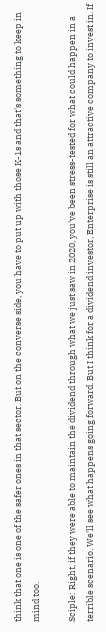think that one is one of the safer ones in that sector. But on the converse side, you have to put up with those K-1s and that's something to keep in mind too.

Sciple: Right, if they were able to maintain the dividend through what we just saw in 2020, you've been stress-tested for what could happen in a terrible scenario. We'll see what happens going forward. But I think for a dividend investor, Enterprise is still an attractive company to invest in. If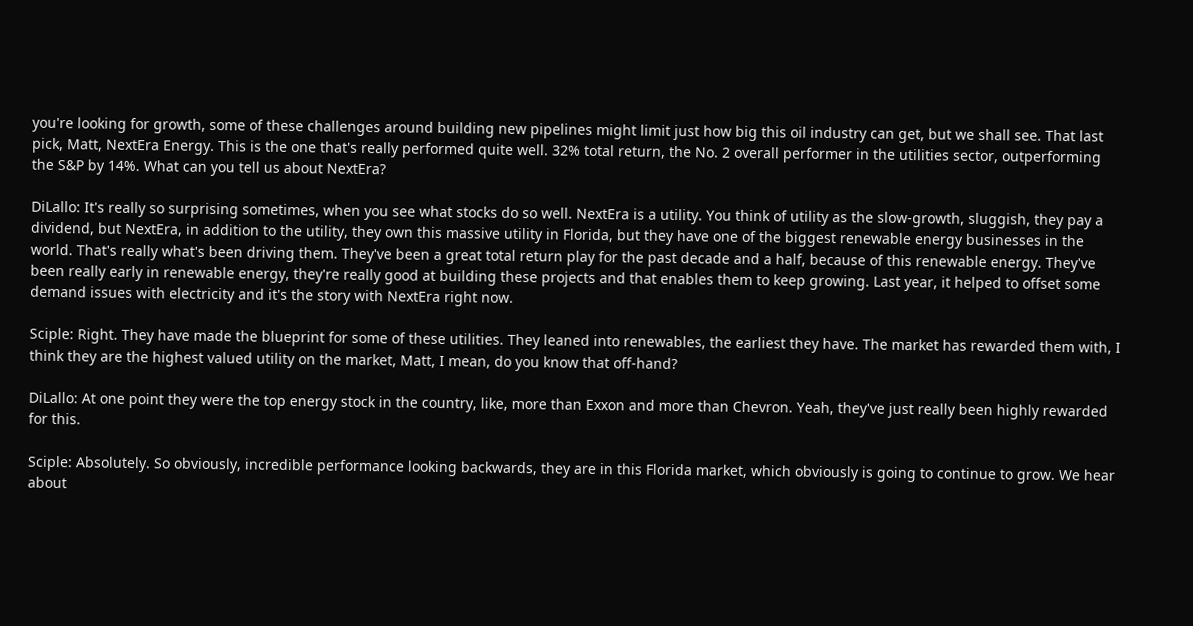you're looking for growth, some of these challenges around building new pipelines might limit just how big this oil industry can get, but we shall see. That last pick, Matt, NextEra Energy. This is the one that's really performed quite well. 32% total return, the No. 2 overall performer in the utilities sector, outperforming the S&P by 14%. What can you tell us about NextEra?

DiLallo: It's really so surprising sometimes, when you see what stocks do so well. NextEra is a utility. You think of utility as the slow-growth, sluggish, they pay a dividend, but NextEra, in addition to the utility, they own this massive utility in Florida, but they have one of the biggest renewable energy businesses in the world. That's really what's been driving them. They've been a great total return play for the past decade and a half, because of this renewable energy. They've been really early in renewable energy, they're really good at building these projects and that enables them to keep growing. Last year, it helped to offset some demand issues with electricity and it's the story with NextEra right now.

Sciple: Right. They have made the blueprint for some of these utilities. They leaned into renewables, the earliest they have. The market has rewarded them with, I think they are the highest valued utility on the market, Matt, I mean, do you know that off-hand?

DiLallo: At one point they were the top energy stock in the country, like, more than Exxon and more than Chevron. Yeah, they've just really been highly rewarded for this.

Sciple: Absolutely. So obviously, incredible performance looking backwards, they are in this Florida market, which obviously is going to continue to grow. We hear about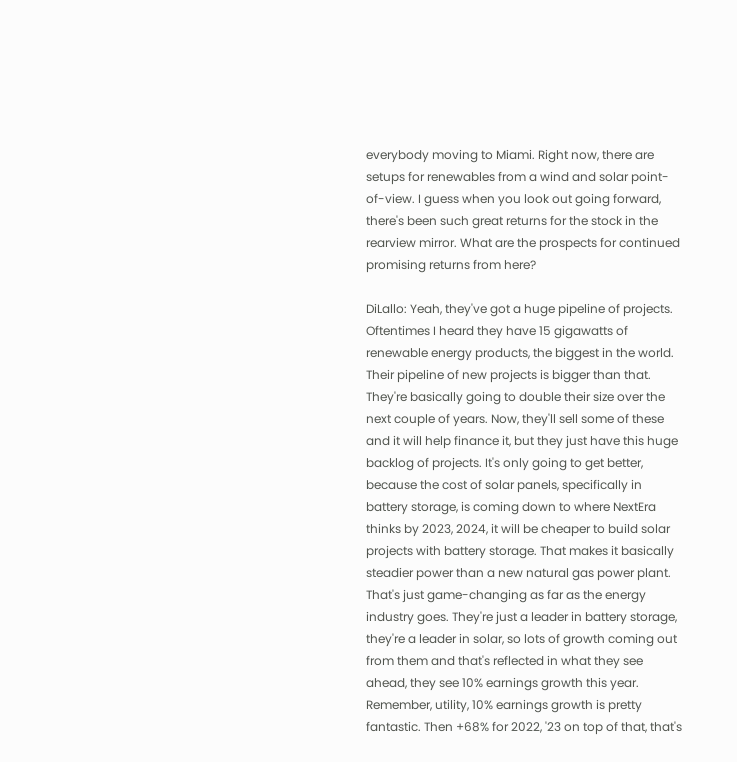everybody moving to Miami. Right now, there are setups for renewables from a wind and solar point-of-view. I guess when you look out going forward, there's been such great returns for the stock in the rearview mirror. What are the prospects for continued promising returns from here?

DiLallo: Yeah, they've got a huge pipeline of projects. Oftentimes I heard they have 15 gigawatts of renewable energy products, the biggest in the world. Their pipeline of new projects is bigger than that. They're basically going to double their size over the next couple of years. Now, they'll sell some of these and it will help finance it, but they just have this huge backlog of projects. It's only going to get better, because the cost of solar panels, specifically in battery storage, is coming down to where NextEra thinks by 2023, 2024, it will be cheaper to build solar projects with battery storage. That makes it basically steadier power than a new natural gas power plant. That's just game-changing as far as the energy industry goes. They're just a leader in battery storage, they're a leader in solar, so lots of growth coming out from them and that's reflected in what they see ahead, they see 10% earnings growth this year. Remember, utility, 10% earnings growth is pretty fantastic. Then +68% for 2022, '23 on top of that, that's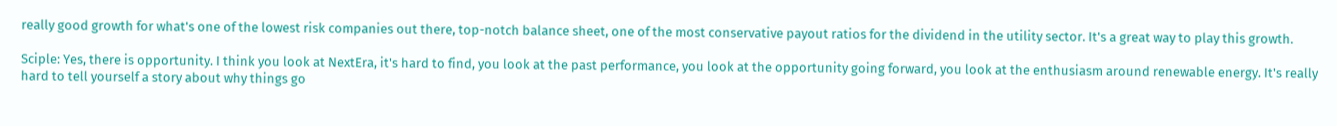really good growth for what's one of the lowest risk companies out there, top-notch balance sheet, one of the most conservative payout ratios for the dividend in the utility sector. It's a great way to play this growth.

Sciple: Yes, there is opportunity. I think you look at NextEra, it's hard to find, you look at the past performance, you look at the opportunity going forward, you look at the enthusiasm around renewable energy. It's really hard to tell yourself a story about why things go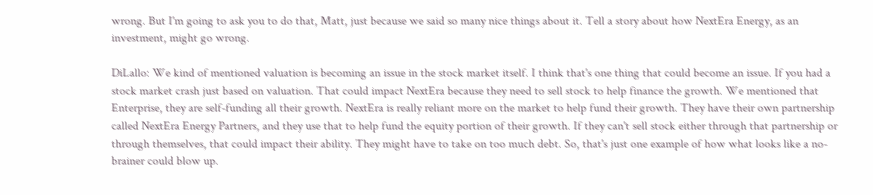wrong. But I'm going to ask you to do that, Matt, just because we said so many nice things about it. Tell a story about how NextEra Energy, as an investment, might go wrong.

DiLallo: We kind of mentioned valuation is becoming an issue in the stock market itself. I think that's one thing that could become an issue. If you had a stock market crash just based on valuation. That could impact NextEra because they need to sell stock to help finance the growth. We mentioned that Enterprise, they are self-funding all their growth. NextEra is really reliant more on the market to help fund their growth. They have their own partnership called NextEra Energy Partners, and they use that to help fund the equity portion of their growth. If they can't sell stock either through that partnership or through themselves, that could impact their ability. They might have to take on too much debt. So, that's just one example of how what looks like a no-brainer could blow up.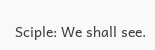Sciple: We shall see.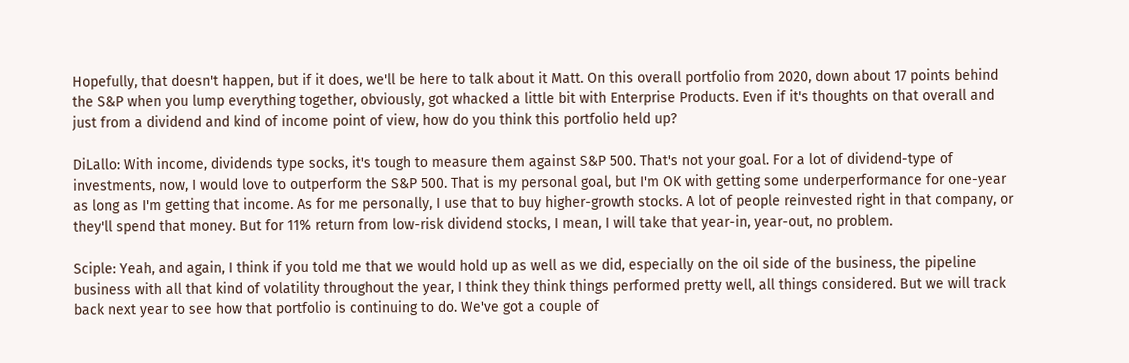Hopefully, that doesn't happen, but if it does, we'll be here to talk about it Matt. On this overall portfolio from 2020, down about 17 points behind the S&P when you lump everything together, obviously, got whacked a little bit with Enterprise Products. Even if it's thoughts on that overall and just from a dividend and kind of income point of view, how do you think this portfolio held up?

DiLallo: With income, dividends type socks, it's tough to measure them against S&P 500. That's not your goal. For a lot of dividend-type of investments, now, I would love to outperform the S&P 500. That is my personal goal, but I'm OK with getting some underperformance for one-year as long as I'm getting that income. As for me personally, I use that to buy higher-growth stocks. A lot of people reinvested right in that company, or they'll spend that money. But for 11% return from low-risk dividend stocks, I mean, I will take that year-in, year-out, no problem.

Sciple: Yeah, and again, I think if you told me that we would hold up as well as we did, especially on the oil side of the business, the pipeline business with all that kind of volatility throughout the year, I think they think things performed pretty well, all things considered. But we will track back next year to see how that portfolio is continuing to do. We've got a couple of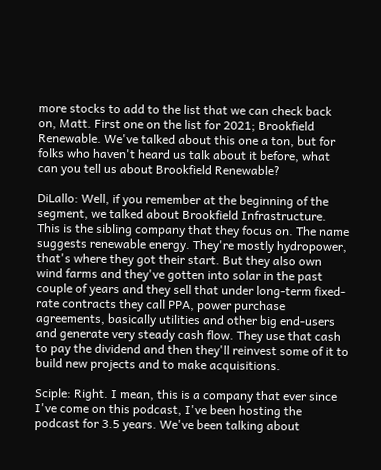more stocks to add to the list that we can check back on, Matt. First one on the list for 2021; Brookfield Renewable. We've talked about this one a ton, but for folks who haven't heard us talk about it before, what can you tell us about Brookfield Renewable?

DiLallo: Well, if you remember at the beginning of the segment, we talked about Brookfield Infrastructure. This is the sibling company that they focus on. The name suggests renewable energy. They're mostly hydropower, that's where they got their start. But they also own wind farms and they've gotten into solar in the past couple of years and they sell that under long-term fixed-rate contracts they call PPA, power purchase agreements, basically utilities and other big end-users and generate very steady cash flow. They use that cash to pay the dividend and then they'll reinvest some of it to build new projects and to make acquisitions.

Sciple: Right. I mean, this is a company that ever since I've come on this podcast, I've been hosting the podcast for 3.5 years. We've been talking about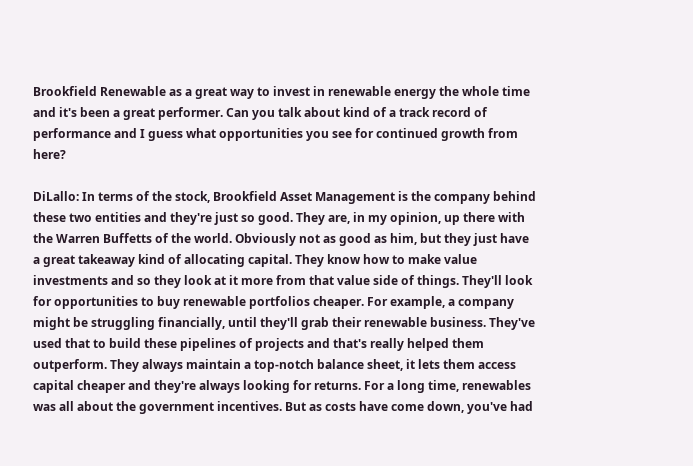Brookfield Renewable as a great way to invest in renewable energy the whole time and it's been a great performer. Can you talk about kind of a track record of performance and I guess what opportunities you see for continued growth from here?

DiLallo: In terms of the stock, Brookfield Asset Management is the company behind these two entities and they're just so good. They are, in my opinion, up there with the Warren Buffetts of the world. Obviously not as good as him, but they just have a great takeaway kind of allocating capital. They know how to make value investments and so they look at it more from that value side of things. They'll look for opportunities to buy renewable portfolios cheaper. For example, a company might be struggling financially, until they'll grab their renewable business. They've used that to build these pipelines of projects and that's really helped them outperform. They always maintain a top-notch balance sheet, it lets them access capital cheaper and they're always looking for returns. For a long time, renewables was all about the government incentives. But as costs have come down, you've had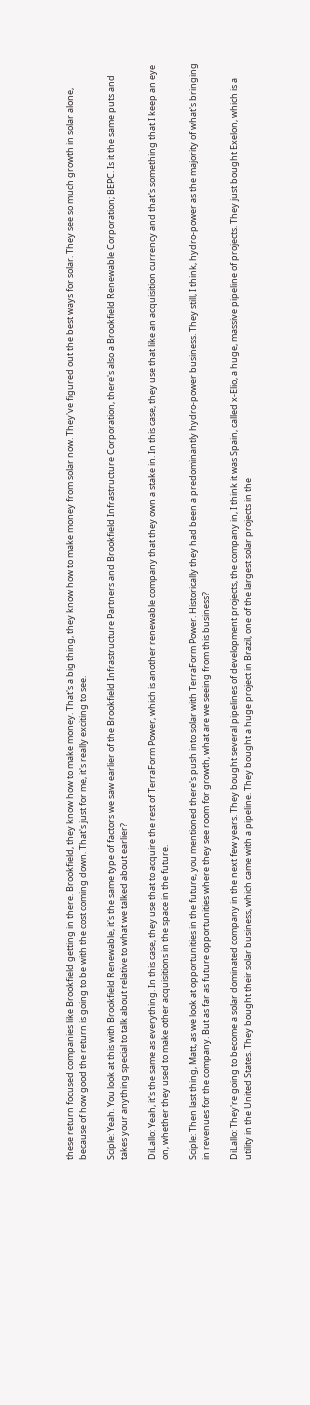these return focused companies like Brookfield getting in there. Brookfield, they know how to make money. That's a big thing, they know how to make money from solar now. They've figured out the best ways for solar. They see so much growth in solar alone, because of how good the return is going to be with the cost coming down. That's just for me, it's really exciting to see.

Sciple: Yeah. You look at this with Brookfield Renewable, it's the same type of factors we saw earlier of the Brookfield Infrastructure Partners and Brookfield Infrastructure Corporation, there's also a Brookfield Renewable Corporation; BEPC. Is it the same puts and takes your anything special to talk about relative to what we talked about earlier?

DiLallo: Yeah, it's the same as everything. In this case, they use that to acquire the rest of TerraForm Power, which is another renewable company that they own a stake in. In this case, they use that like an acquisition currency and that's something that I keep an eye on, whether they used to make other acquisitions in the space in the future.

Sciple: Then last thing, Matt, as we look at opportunities in the future, you mentioned there's push into solar with TerraForm Power. Historically they had been a predominantly hydro-power business. They still, I think, hydro-power as the majority of what's bringing in revenues for the company. But as far as future opportunities where they see room for growth, what are we seeing from this business?

DiLallo: They're going to become a solar dominated company in the next few years. They bought several pipelines of development projects, the company in, I think it was Spain, called x-Elio, a huge, massive pipeline of projects. They just bought Exelon, which is a utility in the United States. They bought their solar business, which came with a pipeline. They bought a huge project in Brazil, one of the largest solar projects in the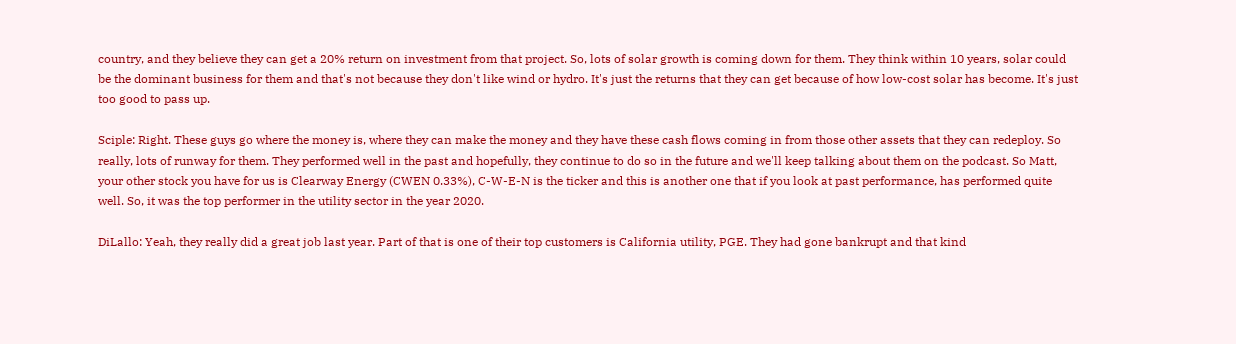country, and they believe they can get a 20% return on investment from that project. So, lots of solar growth is coming down for them. They think within 10 years, solar could be the dominant business for them and that's not because they don't like wind or hydro. It's just the returns that they can get because of how low-cost solar has become. It's just too good to pass up.

Sciple: Right. These guys go where the money is, where they can make the money and they have these cash flows coming in from those other assets that they can redeploy. So really, lots of runway for them. They performed well in the past and hopefully, they continue to do so in the future and we'll keep talking about them on the podcast. So Matt, your other stock you have for us is Clearway Energy (CWEN 0.33%), C-W-E-N is the ticker and this is another one that if you look at past performance, has performed quite well. So, it was the top performer in the utility sector in the year 2020.

DiLallo: Yeah, they really did a great job last year. Part of that is one of their top customers is California utility, PGE. They had gone bankrupt and that kind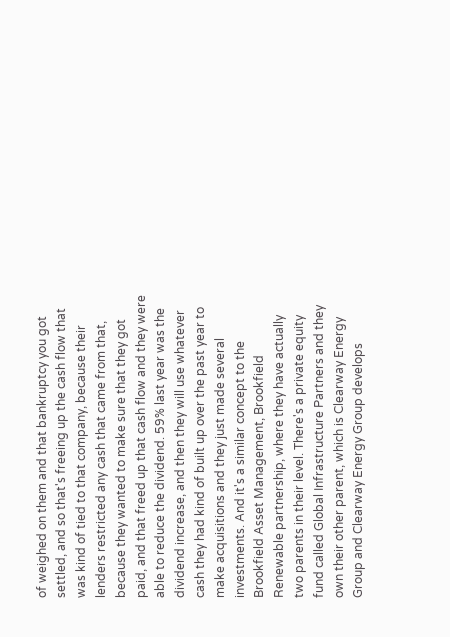of weighed on them and that bankruptcy you got settled, and so that's freeing up the cash flow that was kind of tied to that company, because their lenders restricted any cash that came from that, because they wanted to make sure that they got paid, and that freed up that cash flow and they were able to reduce the dividend. 59% last year was the dividend increase, and then they will use whatever cash they had kind of built up over the past year to make acquisitions and they just made several investments. And it's a similar concept to the Brookfield Asset Management, Brookfield Renewable partnership, where they have actually two parents in their level. There's a private equity fund called Global Infrastructure Partners and they own their other parent, which is Clearway Energy Group and Clearway Energy Group develops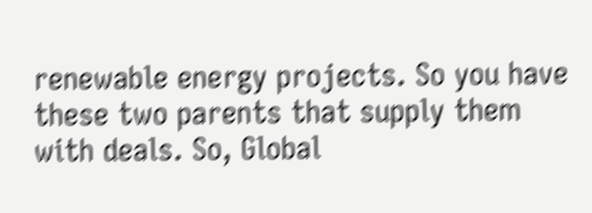renewable energy projects. So you have these two parents that supply them with deals. So, Global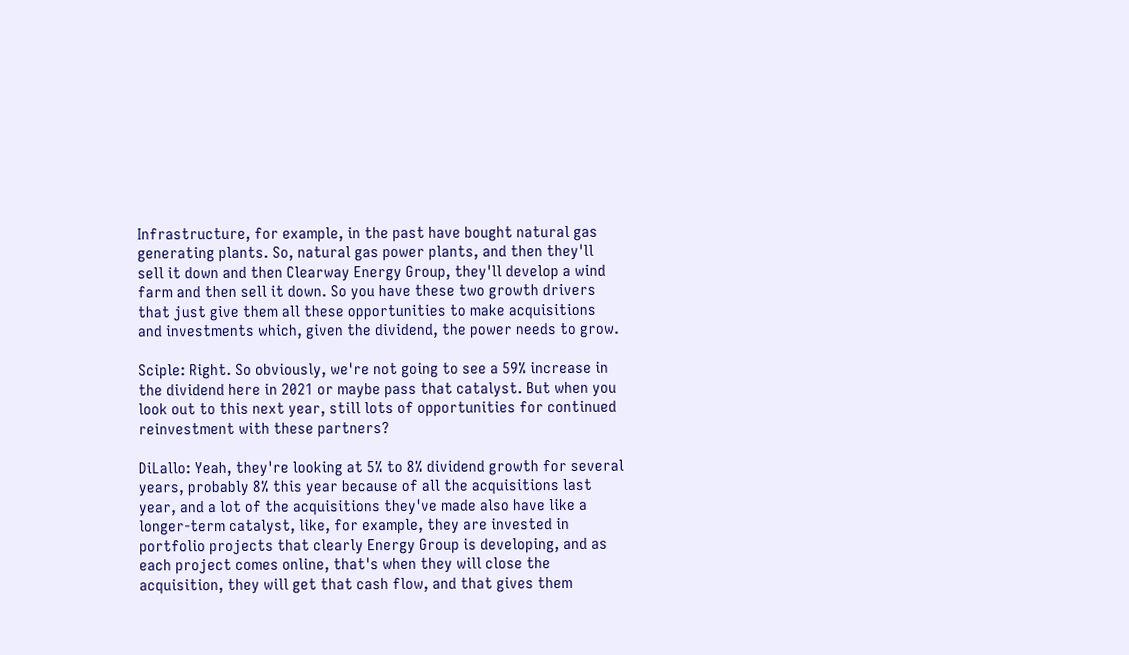Infrastructure, for example, in the past have bought natural gas generating plants. So, natural gas power plants, and then they'll sell it down and then Clearway Energy Group, they'll develop a wind farm and then sell it down. So you have these two growth drivers that just give them all these opportunities to make acquisitions and investments which, given the dividend, the power needs to grow.

Sciple: Right. So obviously, we're not going to see a 59% increase in the dividend here in 2021 or maybe pass that catalyst. But when you look out to this next year, still lots of opportunities for continued reinvestment with these partners?

DiLallo: Yeah, they're looking at 5% to 8% dividend growth for several years, probably 8% this year because of all the acquisitions last year, and a lot of the acquisitions they've made also have like a longer-term catalyst, like, for example, they are invested in portfolio projects that clearly Energy Group is developing, and as each project comes online, that's when they will close the acquisition, they will get that cash flow, and that gives them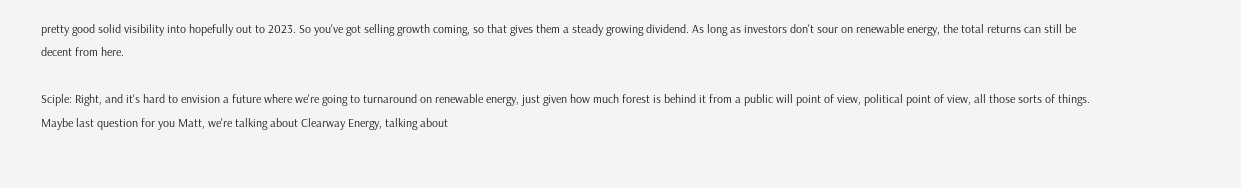pretty good solid visibility into hopefully out to 2023. So you've got selling growth coming, so that gives them a steady growing dividend. As long as investors don't sour on renewable energy, the total returns can still be decent from here.

Sciple: Right, and it's hard to envision a future where we're going to turnaround on renewable energy, just given how much forest is behind it from a public will point of view, political point of view, all those sorts of things. Maybe last question for you Matt, we're talking about Clearway Energy, talking about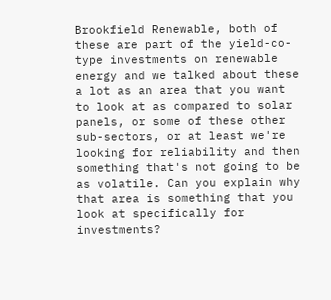Brookfield Renewable, both of these are part of the yield-co-type investments on renewable energy and we talked about these a lot as an area that you want to look at as compared to solar panels, or some of these other sub-sectors, or at least we're looking for reliability and then something that's not going to be as volatile. Can you explain why that area is something that you look at specifically for investments?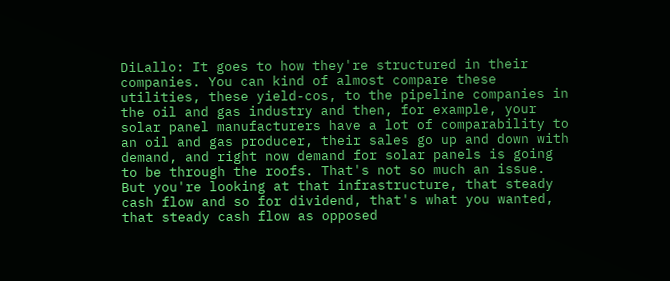DiLallo: It goes to how they're structured in their companies. You can kind of almost compare these utilities, these yield-cos, to the pipeline companies in the oil and gas industry and then, for example, your solar panel manufacturers have a lot of comparability to an oil and gas producer, their sales go up and down with demand, and right now demand for solar panels is going to be through the roofs. That's not so much an issue. But you're looking at that infrastructure, that steady cash flow and so for dividend, that's what you wanted, that steady cash flow as opposed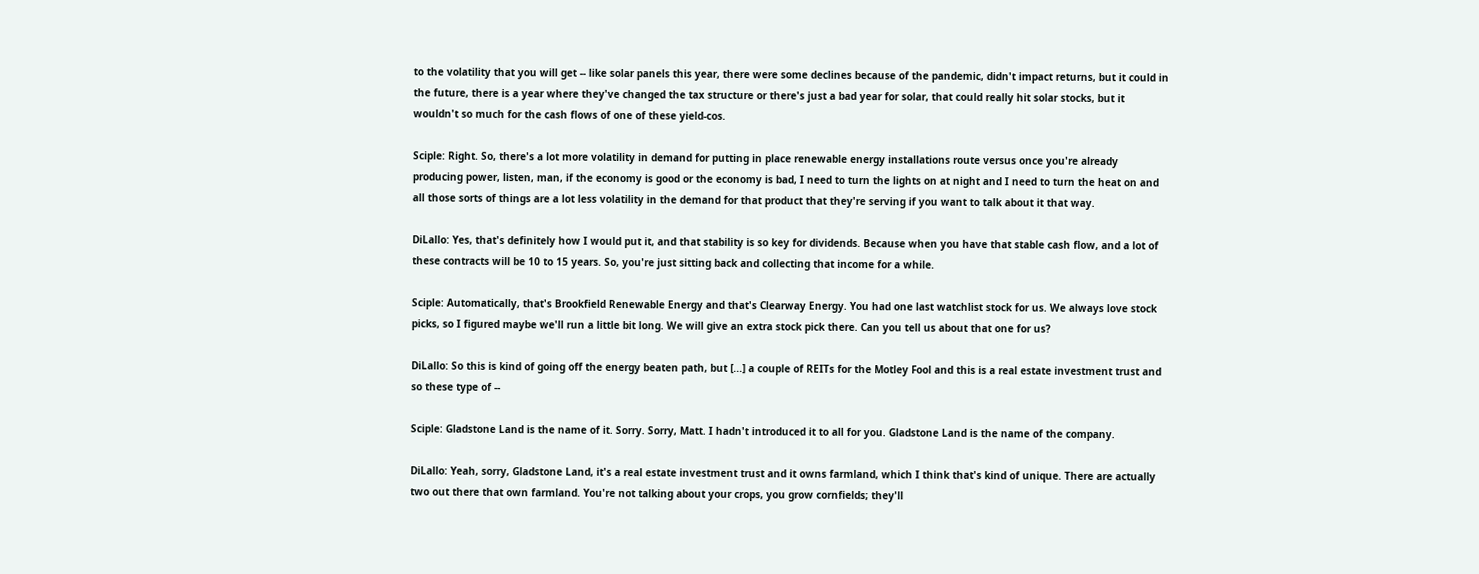to the volatility that you will get -- like solar panels this year, there were some declines because of the pandemic, didn't impact returns, but it could in the future, there is a year where they've changed the tax structure or there's just a bad year for solar, that could really hit solar stocks, but it wouldn't so much for the cash flows of one of these yield-cos.

Sciple: Right. So, there's a lot more volatility in demand for putting in place renewable energy installations route versus once you're already producing power, listen, man, if the economy is good or the economy is bad, I need to turn the lights on at night and I need to turn the heat on and all those sorts of things are a lot less volatility in the demand for that product that they're serving if you want to talk about it that way.

DiLallo: Yes, that's definitely how I would put it, and that stability is so key for dividends. Because when you have that stable cash flow, and a lot of these contracts will be 10 to 15 years. So, you're just sitting back and collecting that income for a while.

Sciple: Automatically, that's Brookfield Renewable Energy and that's Clearway Energy. You had one last watchlist stock for us. We always love stock picks, so I figured maybe we'll run a little bit long. We will give an extra stock pick there. Can you tell us about that one for us?

DiLallo: So this is kind of going off the energy beaten path, but [...] a couple of REITs for the Motley Fool and this is a real estate investment trust and so these type of --

Sciple: Gladstone Land is the name of it. Sorry. Sorry, Matt. I hadn't introduced it to all for you. Gladstone Land is the name of the company.

DiLallo: Yeah, sorry, Gladstone Land, it's a real estate investment trust and it owns farmland, which I think that's kind of unique. There are actually two out there that own farmland. You're not talking about your crops, you grow cornfields; they'll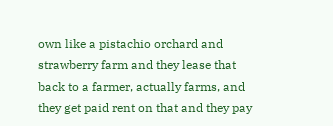own like a pistachio orchard and strawberry farm and they lease that back to a farmer, actually farms, and they get paid rent on that and they pay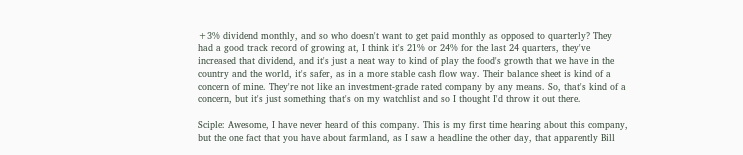+3% dividend monthly, and so who doesn't want to get paid monthly as opposed to quarterly? They had a good track record of growing at, I think it's 21% or 24% for the last 24 quarters, they've increased that dividend, and it's just a neat way to kind of play the food's growth that we have in the country and the world, it's safer, as in a more stable cash flow way. Their balance sheet is kind of a concern of mine. They're not like an investment-grade rated company by any means. So, that's kind of a concern, but it's just something that's on my watchlist and so I thought I'd throw it out there.

Sciple: Awesome, I have never heard of this company. This is my first time hearing about this company, but the one fact that you have about farmland, as I saw a headline the other day, that apparently Bill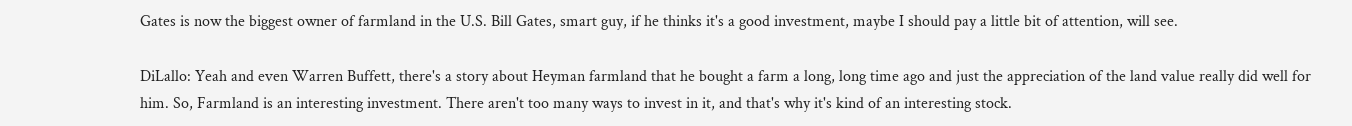Gates is now the biggest owner of farmland in the U.S. Bill Gates, smart guy, if he thinks it's a good investment, maybe I should pay a little bit of attention, will see.

DiLallo: Yeah and even Warren Buffett, there's a story about Heyman farmland that he bought a farm a long, long time ago and just the appreciation of the land value really did well for him. So, Farmland is an interesting investment. There aren't too many ways to invest in it, and that's why it's kind of an interesting stock.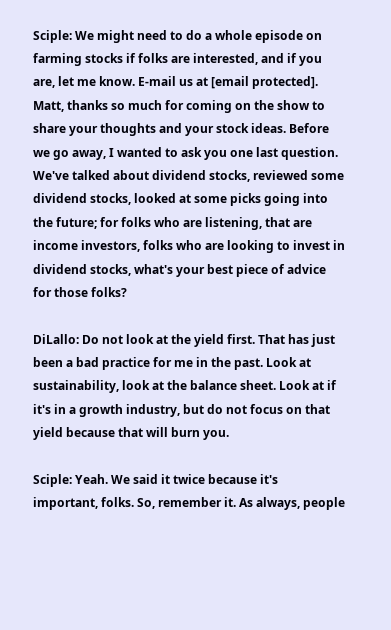Sciple: We might need to do a whole episode on farming stocks if folks are interested, and if you are, let me know. E-mail us at [email protected]. Matt, thanks so much for coming on the show to share your thoughts and your stock ideas. Before we go away, I wanted to ask you one last question. We've talked about dividend stocks, reviewed some dividend stocks, looked at some picks going into the future; for folks who are listening, that are income investors, folks who are looking to invest in dividend stocks, what's your best piece of advice for those folks?

DiLallo: Do not look at the yield first. That has just been a bad practice for me in the past. Look at sustainability, look at the balance sheet. Look at if it's in a growth industry, but do not focus on that yield because that will burn you.

Sciple: Yeah. We said it twice because it's important, folks. So, remember it. As always, people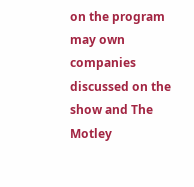on the program may own companies discussed on the show and The Motley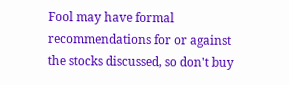Fool may have formal recommendations for or against the stocks discussed, so don't buy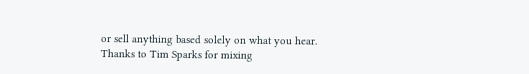or sell anything based solely on what you hear. Thanks to Tim Sparks for mixing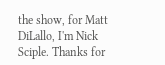the show, for Matt DiLallo, I'm Nick Sciple. Thanks for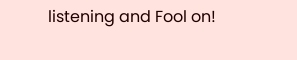listening and Fool on!